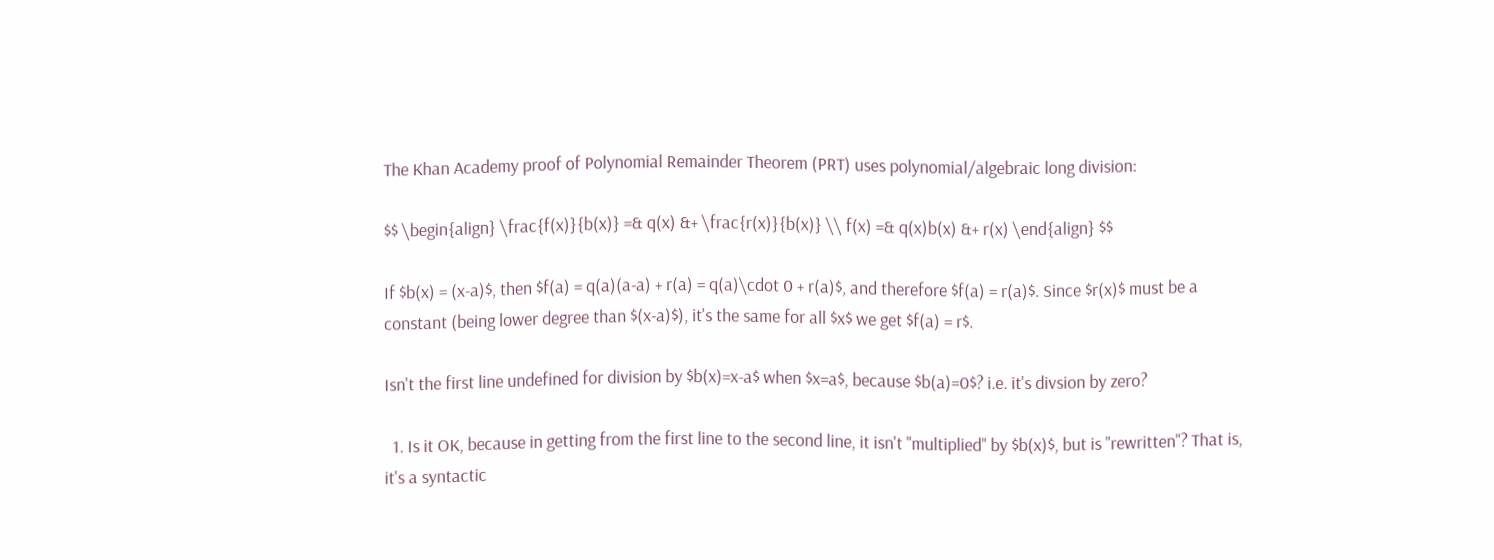The Khan Academy proof of Polynomial Remainder Theorem (PRT) uses polynomial/algebraic long division:

$$ \begin{align} \frac{f(x)}{b(x)} =& q(x) &+ \frac{r(x)}{b(x)} \\ f(x) =& q(x)b(x) &+ r(x) \end{align} $$

If $b(x) = (x-a)$, then $f(a) = q(a)(a-a) + r(a) = q(a)\cdot 0 + r(a)$, and therefore $f(a) = r(a)$. Since $r(x)$ must be a constant (being lower degree than $(x-a)$), it's the same for all $x$ we get $f(a) = r$.

Isn't the first line undefined for division by $b(x)=x-a$ when $x=a$, because $b(a)=0$? i.e. it's divsion by zero?

  1. Is it OK, because in getting from the first line to the second line, it isn't "multiplied" by $b(x)$, but is "rewritten"? That is, it's a syntactic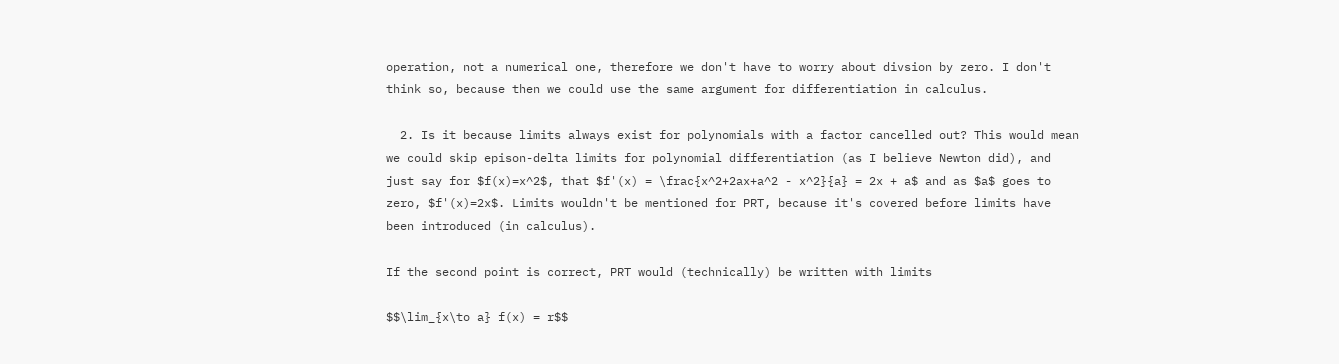operation, not a numerical one, therefore we don't have to worry about divsion by zero. I don't think so, because then we could use the same argument for differentiation in calculus.

  2. Is it because limits always exist for polynomials with a factor cancelled out? This would mean we could skip epison-delta limits for polynomial differentiation (as I believe Newton did), and just say for $f(x)=x^2$, that $f'(x) = \frac{x^2+2ax+a^2 - x^2}{a} = 2x + a$ and as $a$ goes to zero, $f'(x)=2x$. Limits wouldn't be mentioned for PRT, because it's covered before limits have been introduced (in calculus).

If the second point is correct, PRT would (technically) be written with limits

$$\lim_{x\to a} f(x) = r$$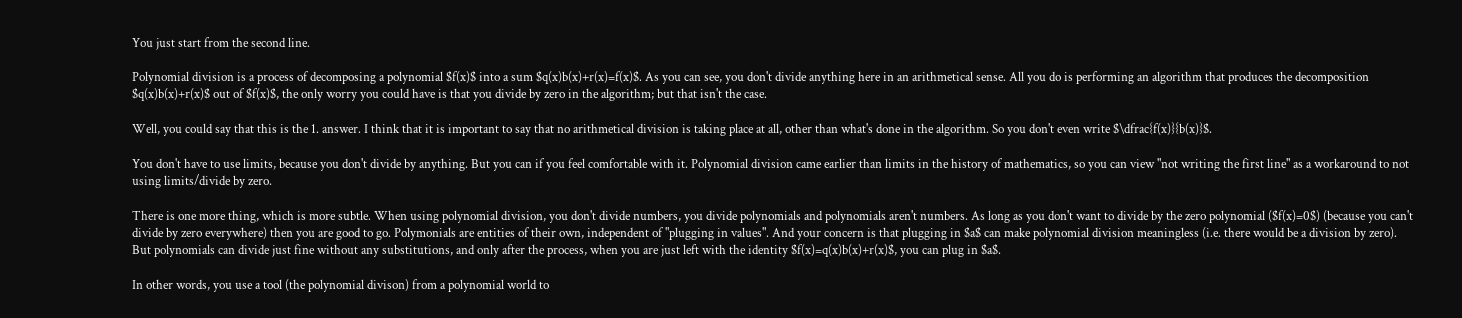You just start from the second line.

Polynomial division is a process of decomposing a polynomial $f(x)$ into a sum $q(x)b(x)+r(x)=f(x)$. As you can see, you don't divide anything here in an arithmetical sense. All you do is performing an algorithm that produces the decomposition $q(x)b(x)+r(x)$ out of $f(x)$, the only worry you could have is that you divide by zero in the algorithm; but that isn't the case.

Well, you could say that this is the 1. answer. I think that it is important to say that no arithmetical division is taking place at all, other than what's done in the algorithm. So you don't even write $\dfrac{f(x)}{b(x)}$.

You don't have to use limits, because you don't divide by anything. But you can if you feel comfortable with it. Polynomial division came earlier than limits in the history of mathematics, so you can view "not writing the first line" as a workaround to not using limits/divide by zero.

There is one more thing, which is more subtle. When using polynomial division, you don't divide numbers, you divide polynomials and polynomials aren't numbers. As long as you don't want to divide by the zero polynomial ($f(x)=0$) (because you can't divide by zero everywhere) then you are good to go. Polymonials are entities of their own, independent of "plugging in values". And your concern is that plugging in $a$ can make polynomial division meaningless (i.e. there would be a division by zero). But polynomials can divide just fine without any substitutions, and only after the process, when you are just left with the identity $f(x)=q(x)b(x)+r(x)$, you can plug in $a$.

In other words, you use a tool (the polynomial divison) from a polynomial world to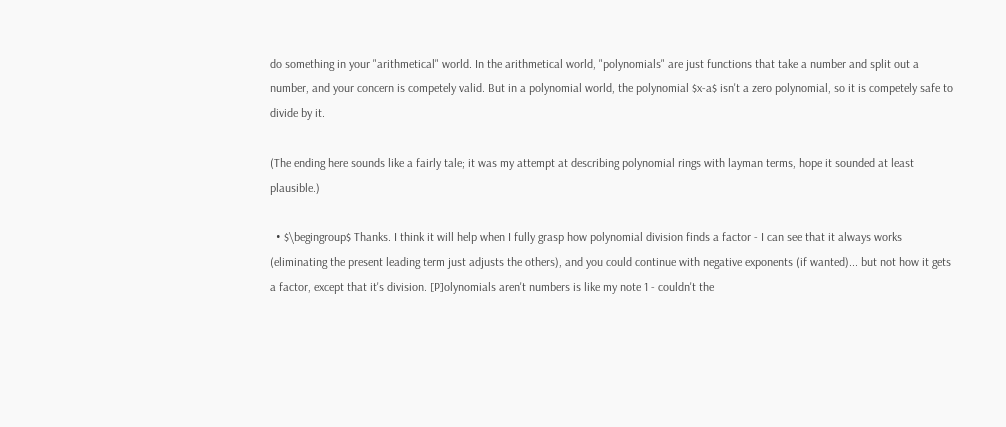do something in your "arithmetical" world. In the arithmetical world, "polynomials" are just functions that take a number and split out a number, and your concern is competely valid. But in a polynomial world, the polynomial $x-a$ isn't a zero polynomial, so it is competely safe to divide by it.

(The ending here sounds like a fairly tale; it was my attempt at describing polynomial rings with layman terms, hope it sounded at least plausible.)

  • $\begingroup$ Thanks. I think it will help when I fully grasp how polynomial division finds a factor - I can see that it always works (eliminating the present leading term just adjusts the others), and you could continue with negative exponents (if wanted)... but not how it gets a factor, except that it's division. [P]olynomials aren't numbers is like my note 1 - couldn't the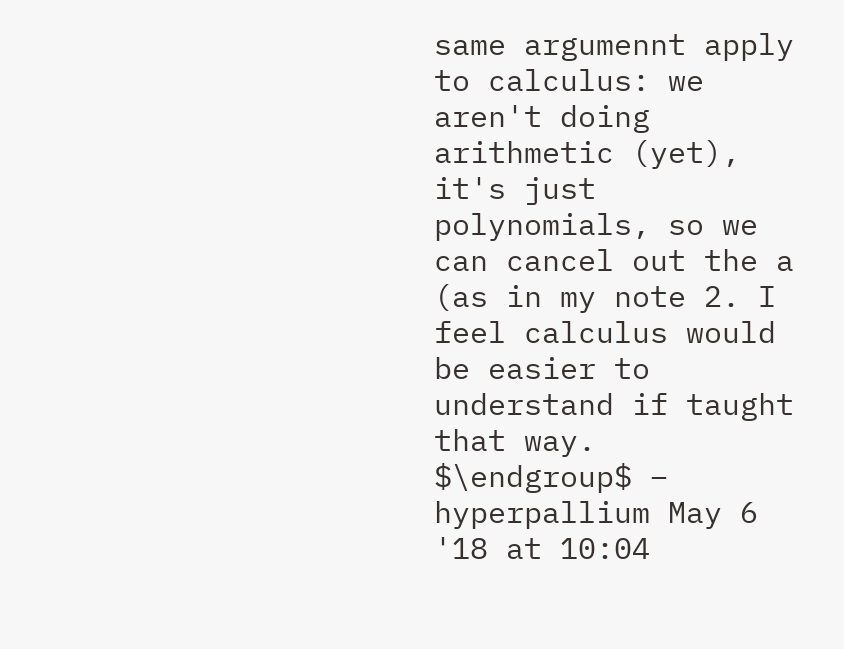same argumennt apply to calculus: we aren't doing arithmetic (yet), it's just polynomials, so we can cancel out the a (as in my note 2. I feel calculus would be easier to understand if taught that way. $\endgroup$ – hyperpallium May 6 '18 at 10:04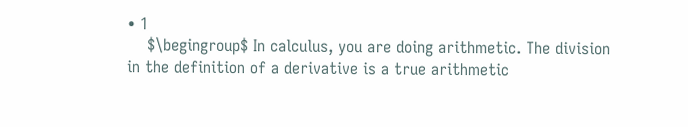• 1
    $\begingroup$ In calculus, you are doing arithmetic. The division in the definition of a derivative is a true arithmetic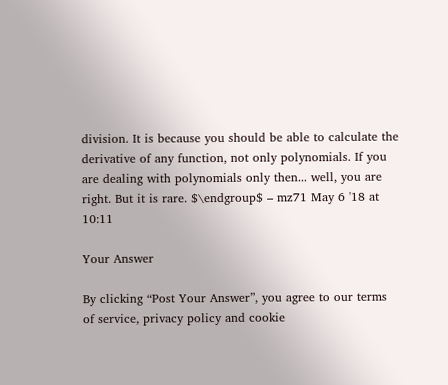division. It is because you should be able to calculate the derivative of any function, not only polynomials. If you are dealing with polynomials only then... well, you are right. But it is rare. $\endgroup$ – mz71 May 6 '18 at 10:11

Your Answer

By clicking “Post Your Answer”, you agree to our terms of service, privacy policy and cookie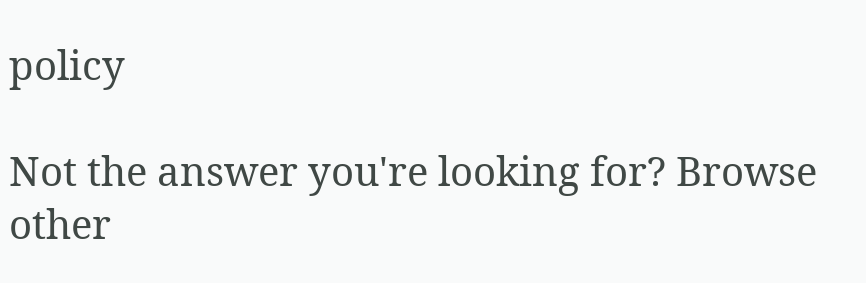policy

Not the answer you're looking for? Browse other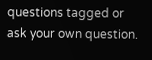questions tagged or ask your own question.